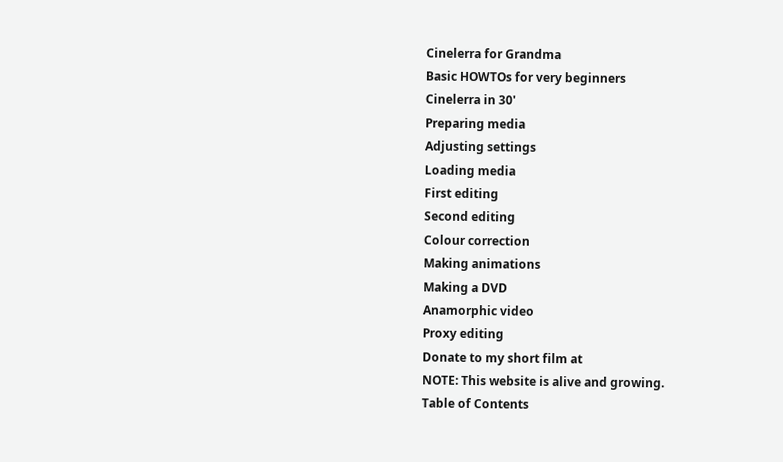Cinelerra for Grandma
Basic HOWTOs for very beginners
Cinelerra in 30'
Preparing media
Adjusting settings
Loading media
First editing
Second editing
Colour correction
Making animations
Making a DVD
Anamorphic video
Proxy editing
Donate to my short film at
NOTE: This website is alive and growing.
Table of Contents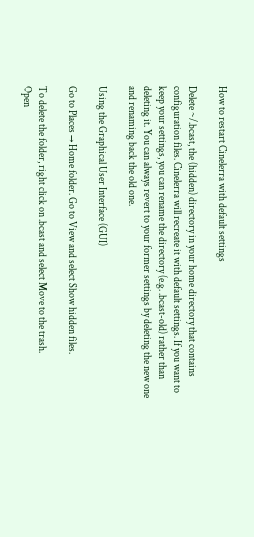How to restart Cinelerra with default settings

Delete ~/.bcast, the (hidden) directory in your home directory that contains configuration files. Cinelerra will recreate it with default settings. If you want to keep your settings, you can rename the directory (e.g. .bcast-old) rather than deleting it. You can always revert to your former settings by deleting the new one and renaming back the old one.

Using the Graphical User Interface (GUI)

Go to Places → Home folder. Go to View and select Show hidden files.

To delete the folder, right click on .bcast and select Move to the trash.
Open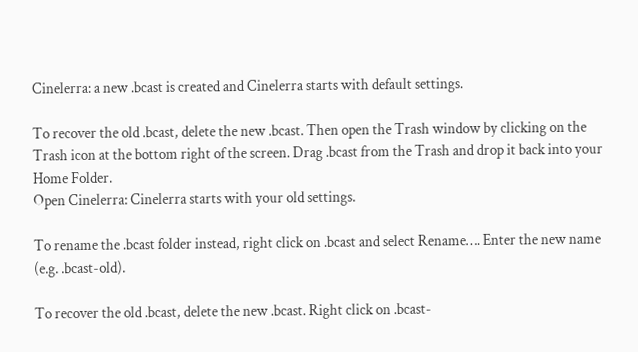Cinelerra: a new .bcast is created and Cinelerra starts with default settings.

To recover the old .bcast, delete the new .bcast. Then open the Trash window by clicking on the Trash icon at the bottom right of the screen. Drag .bcast from the Trash and drop it back into your Home Folder.
Open Cinelerra: Cinelerra starts with your old settings.

To rename the .bcast folder instead, right click on .bcast and select Rename…. Enter the new name (e.g. .bcast-old).

To recover the old .bcast, delete the new .bcast. Right click on .bcast-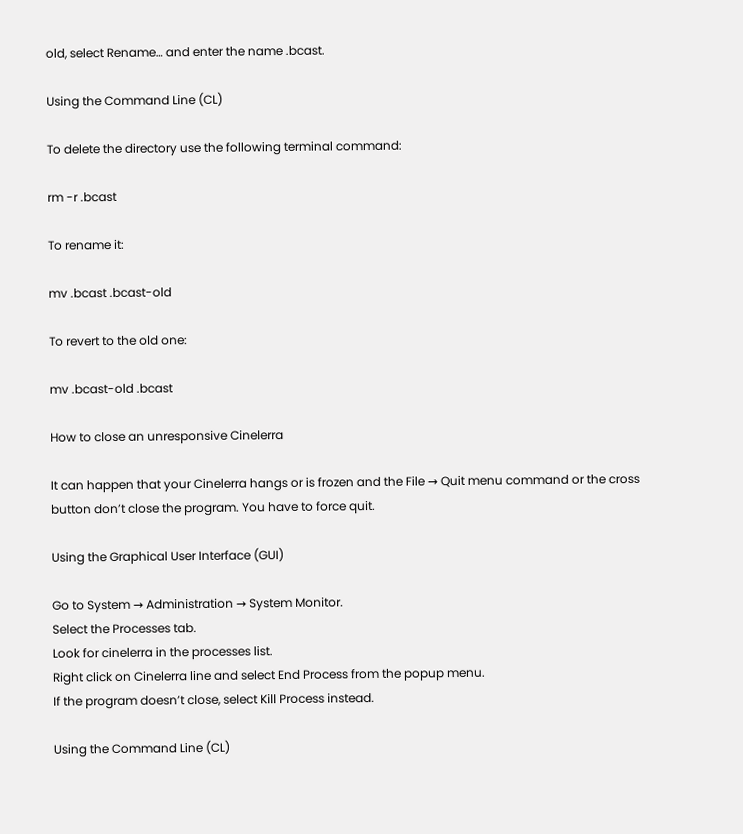old, select Rename… and enter the name .bcast.

Using the Command Line (CL)

To delete the directory use the following terminal command:

rm -r .bcast

To rename it:

mv .bcast .bcast-old

To revert to the old one:

mv .bcast-old .bcast

How to close an unresponsive Cinelerra

It can happen that your Cinelerra hangs or is frozen and the File → Quit menu command or the cross button don’t close the program. You have to force quit.

Using the Graphical User Interface (GUI)

Go to System → Administration → System Monitor.
Select the Processes tab.
Look for cinelerra in the processes list.
Right click on Cinelerra line and select End Process from the popup menu.
If the program doesn’t close, select Kill Process instead.

Using the Command Line (CL)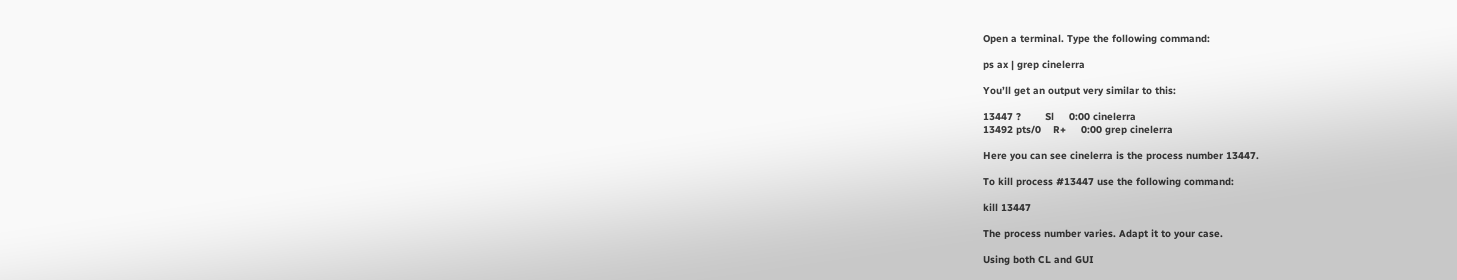Open a terminal. Type the following command:

ps ax | grep cinelerra

You’ll get an output very similar to this:

13447 ?        Sl     0:00 cinelerra
13492 pts/0    R+     0:00 grep cinelerra

Here you can see cinelerra is the process number 13447.

To kill process #13447 use the following command:

kill 13447

The process number varies. Adapt it to your case.

Using both CL and GUI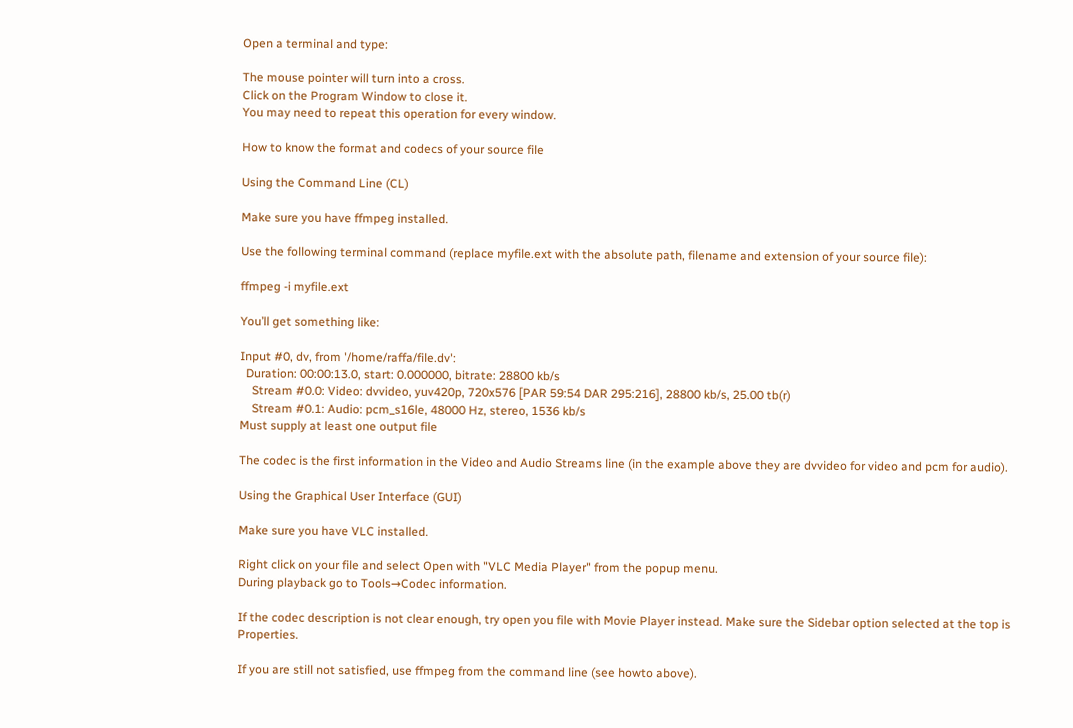Open a terminal and type:

The mouse pointer will turn into a cross.
Click on the Program Window to close it.
You may need to repeat this operation for every window.

How to know the format and codecs of your source file

Using the Command Line (CL)

Make sure you have ffmpeg installed.

Use the following terminal command (replace myfile.ext with the absolute path, filename and extension of your source file):

ffmpeg -i myfile.ext

You’ll get something like:

Input #0, dv, from '/home/raffa/file.dv':
  Duration: 00:00:13.0, start: 0.000000, bitrate: 28800 kb/s
    Stream #0.0: Video: dvvideo, yuv420p, 720x576 [PAR 59:54 DAR 295:216], 28800 kb/s, 25.00 tb(r)
    Stream #0.1: Audio: pcm_s16le, 48000 Hz, stereo, 1536 kb/s
Must supply at least one output file

The codec is the first information in the Video and Audio Streams line (in the example above they are dvvideo for video and pcm for audio).

Using the Graphical User Interface (GUI)

Make sure you have VLC installed.

Right click on your file and select Open with "VLC Media Player" from the popup menu.
During playback go to Tools→Codec information.

If the codec description is not clear enough, try open you file with Movie Player instead. Make sure the Sidebar option selected at the top is Properties.

If you are still not satisfied, use ffmpeg from the command line (see howto above).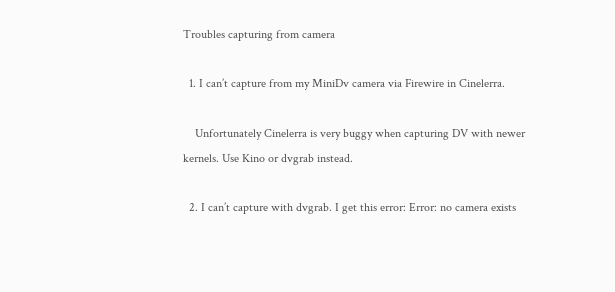Troubles capturing from camera

  1. I can’t capture from my MiniDv camera via Firewire in Cinelerra.

    Unfortunately Cinelerra is very buggy when capturing DV with newer kernels. Use Kino or dvgrab instead.

  2. I can’t capture with dvgrab. I get this error: Error: no camera exists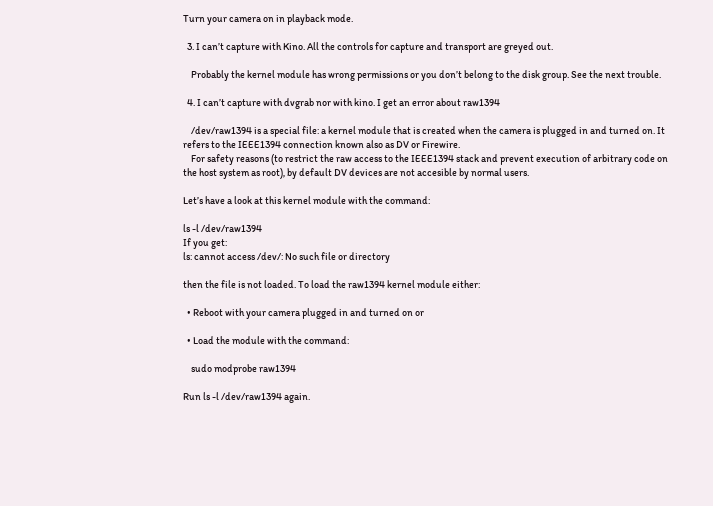Turn your camera on in playback mode.

  3. I can’t capture with Kino. All the controls for capture and transport are greyed out.

    Probably the kernel module has wrong permissions or you don’t belong to the disk group. See the next trouble.

  4. I can’t capture with dvgrab nor with kino. I get an error about raw1394

    /dev/raw1394 is a special file: a kernel module that is created when the camera is plugged in and turned on. It refers to the IEEE1394 connection known also as DV or Firewire.
    For safety reasons (to restrict the raw access to the IEEE1394 stack and prevent execution of arbitrary code on the host system as root), by default DV devices are not accesible by normal users.

Let’s have a look at this kernel module with the command:

ls -l /dev/raw1394
If you get:
ls: cannot access /dev/: No such file or directory

then the file is not loaded. To load the raw1394 kernel module either:

  • Reboot with your camera plugged in and turned on or

  • Load the module with the command:

    sudo modprobe raw1394

Run ls -l /dev/raw1394 again.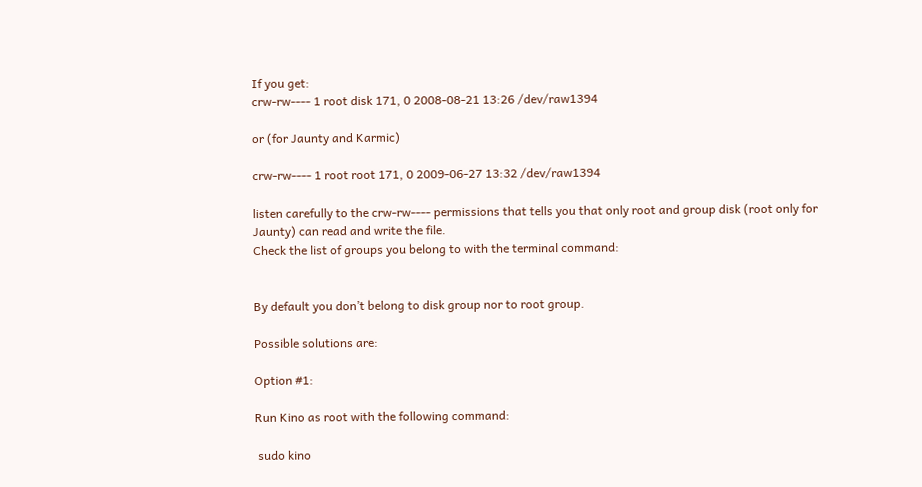If you get:
crw-rw---- 1 root disk 171, 0 2008-08-21 13:26 /dev/raw1394

or (for Jaunty and Karmic)

crw-rw---- 1 root root 171, 0 2009-06-27 13:32 /dev/raw1394

listen carefully to the crw-rw---- permissions that tells you that only root and group disk (root only for Jaunty) can read and write the file.
Check the list of groups you belong to with the terminal command:


By default you don’t belong to disk group nor to root group.

Possible solutions are:

Option #1:

Run Kino as root with the following command:

 sudo kino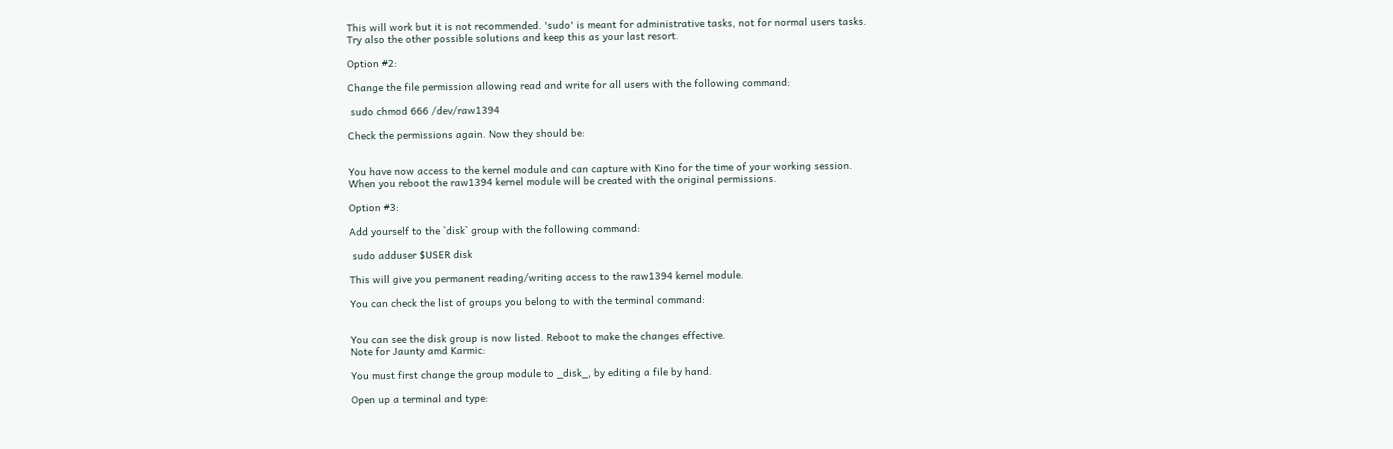This will work but it is not recommended. 'sudo' is meant for administrative tasks, not for normal users tasks.
Try also the other possible solutions and keep this as your last resort.

Option #2:

Change the file permission allowing read and write for all users with the following command:

 sudo chmod 666 /dev/raw1394

Check the permissions again. Now they should be:


You have now access to the kernel module and can capture with Kino for the time of your working session.
When you reboot the raw1394 kernel module will be created with the original permissions.

Option #3:

Add yourself to the `disk` group with the following command:

 sudo adduser $USER disk

This will give you permanent reading/writing access to the raw1394 kernel module.

You can check the list of groups you belong to with the terminal command:


You can see the disk group is now listed. Reboot to make the changes effective.
Note for Jaunty amd Karmic:

You must first change the group module to _disk_, by editing a file by hand.

Open up a terminal and type: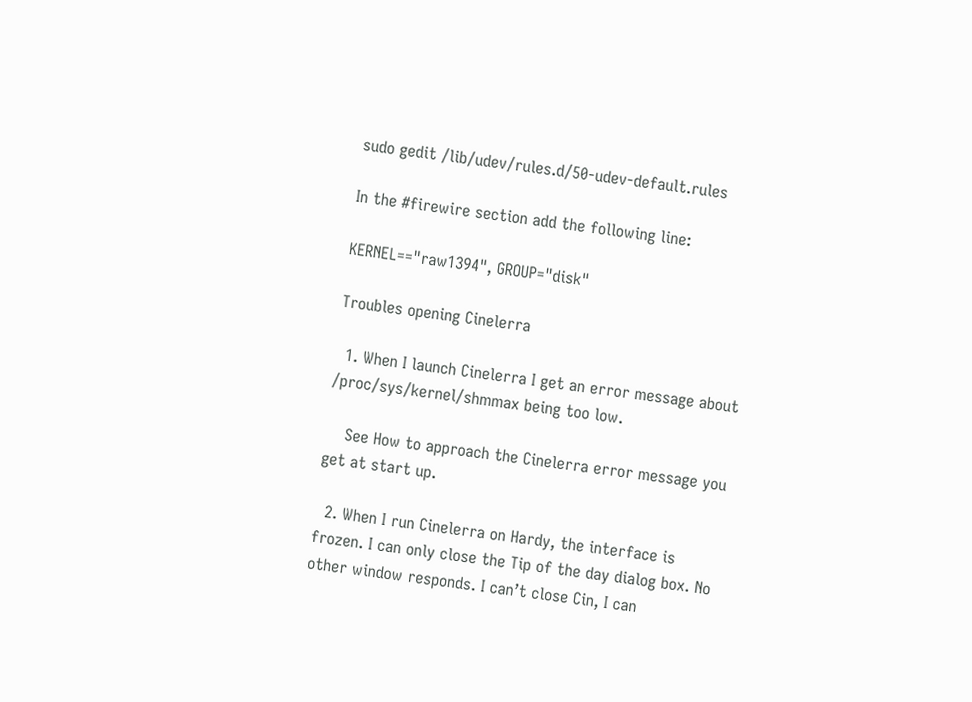sudo gedit /lib/udev/rules.d/50-udev-default.rules

In the #firewire section add the following line:

KERNEL=="raw1394", GROUP="disk"

Troubles opening Cinelerra

  1. When I launch Cinelerra I get an error message about /proc/sys/kernel/shmmax being too low.

    See How to approach the Cinelerra error message you get at start up.

  2. When I run Cinelerra on Hardy, the interface is frozen. I can only close the Tip of the day dialog box. No other window responds. I can’t close Cin, I can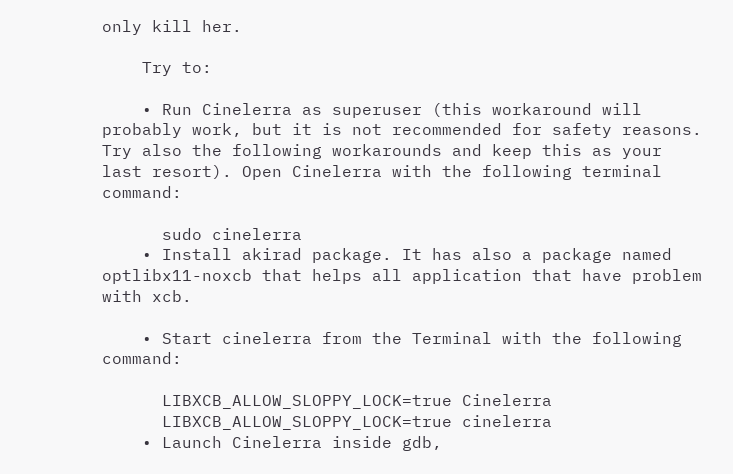only kill her.

    Try to:

    • Run Cinelerra as superuser (this workaround will probably work, but it is not recommended for safety reasons. Try also the following workarounds and keep this as your last resort). Open Cinelerra with the following terminal command:

      sudo cinelerra
    • Install akirad package. It has also a package named optlibx11-noxcb that helps all application that have problem with xcb.

    • Start cinelerra from the Terminal with the following command:

      LIBXCB_ALLOW_SLOPPY_LOCK=true Cinelerra
      LIBXCB_ALLOW_SLOPPY_LOCK=true cinelerra
    • Launch Cinelerra inside gdb,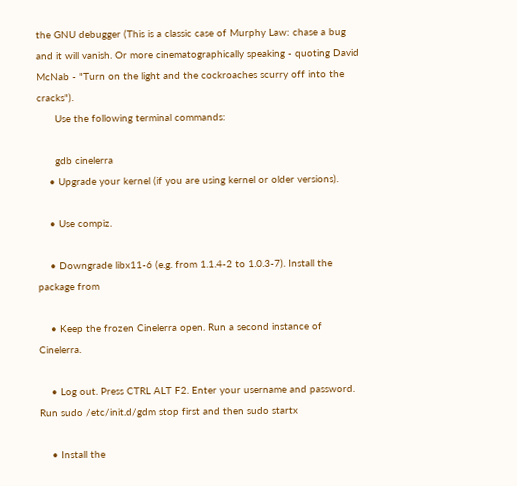the GNU debugger (This is a classic case of Murphy Law: chase a bug and it will vanish. Or more cinematographically speaking - quoting David McNab - "Turn on the light and the cockroaches scurry off into the cracks").
      Use the following terminal commands:

      gdb cinelerra
    • Upgrade your kernel (if you are using kernel or older versions).

    • Use compiz.

    • Downgrade libx11-6 (e.g. from 1.1.4-2 to 1.0.3-7). Install the package from

    • Keep the frozen Cinelerra open. Run a second instance of Cinelerra.

    • Log out. Press CTRL ALT F2. Enter your username and password. Run sudo /etc/init.d/gdm stop first and then sudo startx

    • Install the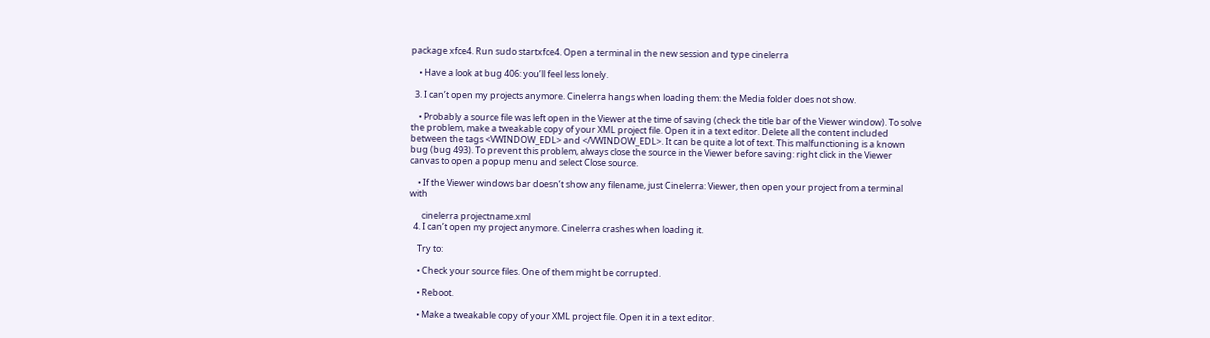package xfce4. Run sudo startxfce4. Open a terminal in the new session and type cinelerra

    • Have a look at bug 406: you’ll feel less lonely.

  3. I can’t open my projects anymore. Cinelerra hangs when loading them: the Media folder does not show.

    • Probably a source file was left open in the Viewer at the time of saving (check the title bar of the Viewer window). To solve the problem, make a tweakable copy of your XML project file. Open it in a text editor. Delete all the content included between the tags <VWINDOW_EDL> and </VWINDOW_EDL>. It can be quite a lot of text. This malfunctioning is a known bug (bug 493). To prevent this problem, always close the source in the Viewer before saving: right click in the Viewer canvas to open a popup menu and select Close source.

    • If the Viewer windows bar doesn’t show any filename, just Cinelerra: Viewer, then open your project from a terminal with

      cinelerra projectname.xml
  4. I can’t open my project anymore. Cinelerra crashes when loading it.

    Try to:

    • Check your source files. One of them might be corrupted.

    • Reboot.

    • Make a tweakable copy of your XML project file. Open it in a text editor.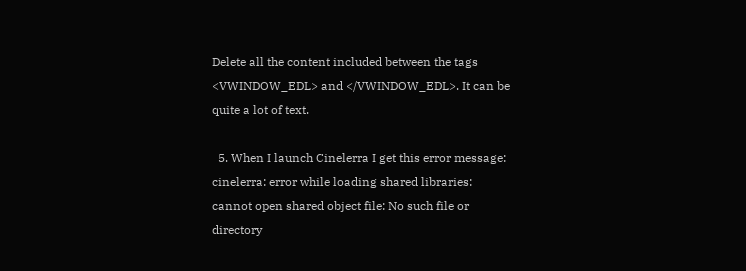Delete all the content included between the tags <VWINDOW_EDL> and </VWINDOW_EDL>. It can be quite a lot of text.

  5. When I launch Cinelerra I get this error message: cinelerra: error while loading shared libraries: cannot open shared object file: No such file or directory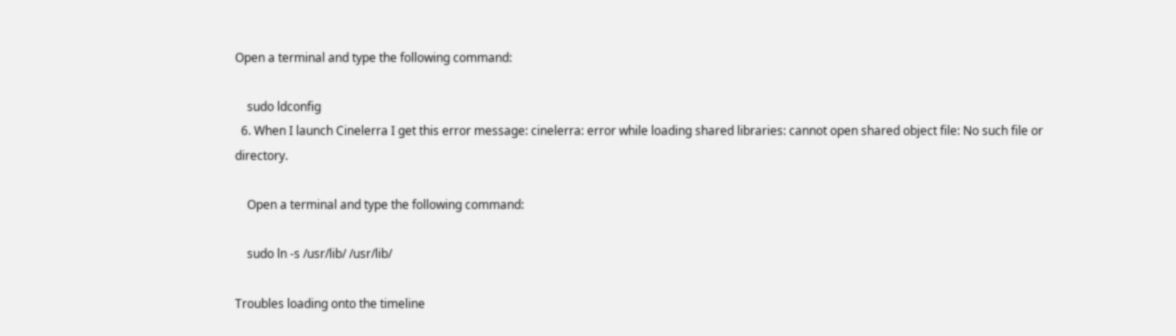Open a terminal and type the following command:

    sudo ldconfig
  6. When I launch Cinelerra I get this error message: cinelerra: error while loading shared libraries: cannot open shared object file: No such file or directory.

    Open a terminal and type the following command:

    sudo ln -s /usr/lib/ /usr/lib/

Troubles loading onto the timeline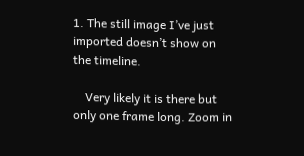1. The still image I’ve just imported doesn’t show on the timeline.

    Very likely it is there but only one frame long. Zoom in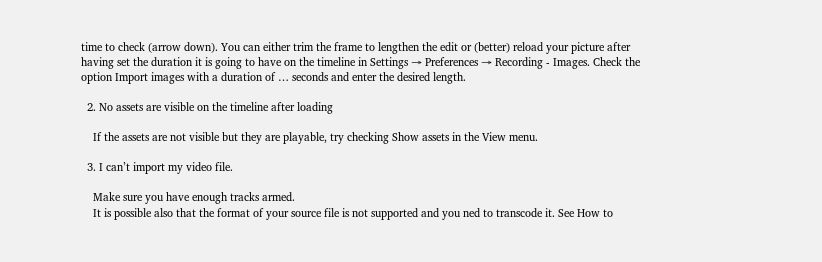time to check (arrow down). You can either trim the frame to lengthen the edit or (better) reload your picture after having set the duration it is going to have on the timeline in Settings → Preferences → Recording - Images. Check the option Import images with a duration of … seconds and enter the desired length.

  2. No assets are visible on the timeline after loading

    If the assets are not visible but they are playable, try checking Show assets in the View menu.

  3. I can’t import my video file.

    Make sure you have enough tracks armed.
    It is possible also that the format of your source file is not supported and you ned to transcode it. See How to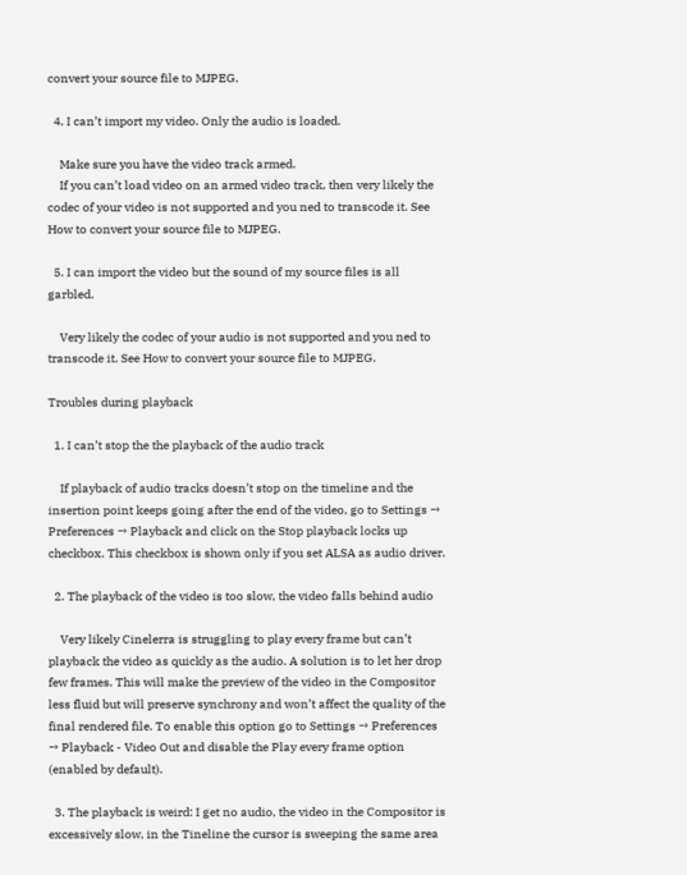convert your source file to MJPEG.

  4. I can’t import my video. Only the audio is loaded.

    Make sure you have the video track armed.
    If you can’t load video on an armed video track, then very likely the codec of your video is not supported and you ned to transcode it. See How to convert your source file to MJPEG.

  5. I can import the video but the sound of my source files is all garbled.

    Very likely the codec of your audio is not supported and you ned to transcode it. See How to convert your source file to MJPEG.

Troubles during playback

  1. I can’t stop the the playback of the audio track

    If playback of audio tracks doesn’t stop on the timeline and the insertion point keeps going after the end of the video, go to Settings → Preferences → Playback and click on the Stop playback locks up checkbox. This checkbox is shown only if you set ALSA as audio driver.

  2. The playback of the video is too slow, the video falls behind audio

    Very likely Cinelerra is struggling to play every frame but can’t playback the video as quickly as the audio. A solution is to let her drop few frames. This will make the preview of the video in the Compositor less fluid but will preserve synchrony and won’t affect the quality of the final rendered file. To enable this option go to Settings → Preferences → Playback - Video Out and disable the Play every frame option (enabled by default).

  3. The playback is weird: I get no audio, the video in the Compositor is excessively slow, in the Tineline the cursor is sweeping the same area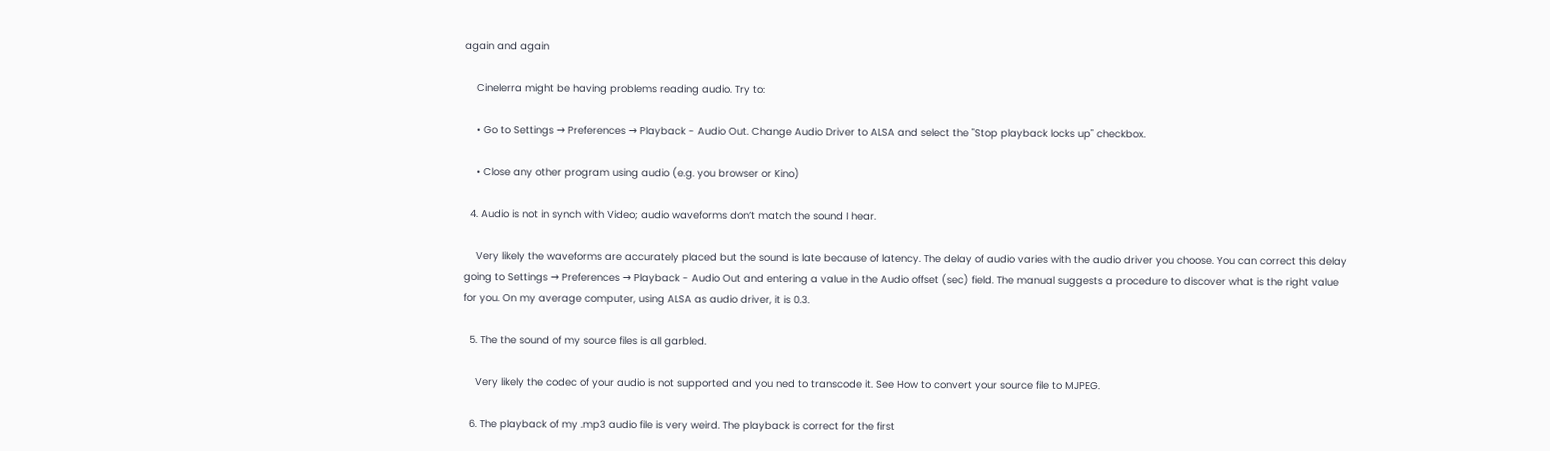again and again

    Cinelerra might be having problems reading audio. Try to:

    • Go to Settings → Preferences → Playback - Audio Out. Change Audio Driver to ALSA and select the "Stop playback locks up" checkbox.

    • Close any other program using audio (e.g. you browser or Kino)

  4. Audio is not in synch with Video; audio waveforms don’t match the sound I hear.

    Very likely the waveforms are accurately placed but the sound is late because of latency. The delay of audio varies with the audio driver you choose. You can correct this delay going to Settings → Preferences → Playback - Audio Out and entering a value in the Audio offset (sec) field. The manual suggests a procedure to discover what is the right value for you. On my average computer, using ALSA as audio driver, it is 0.3.

  5. The the sound of my source files is all garbled.

    Very likely the codec of your audio is not supported and you ned to transcode it. See How to convert your source file to MJPEG.

  6. The playback of my .mp3 audio file is very weird. The playback is correct for the first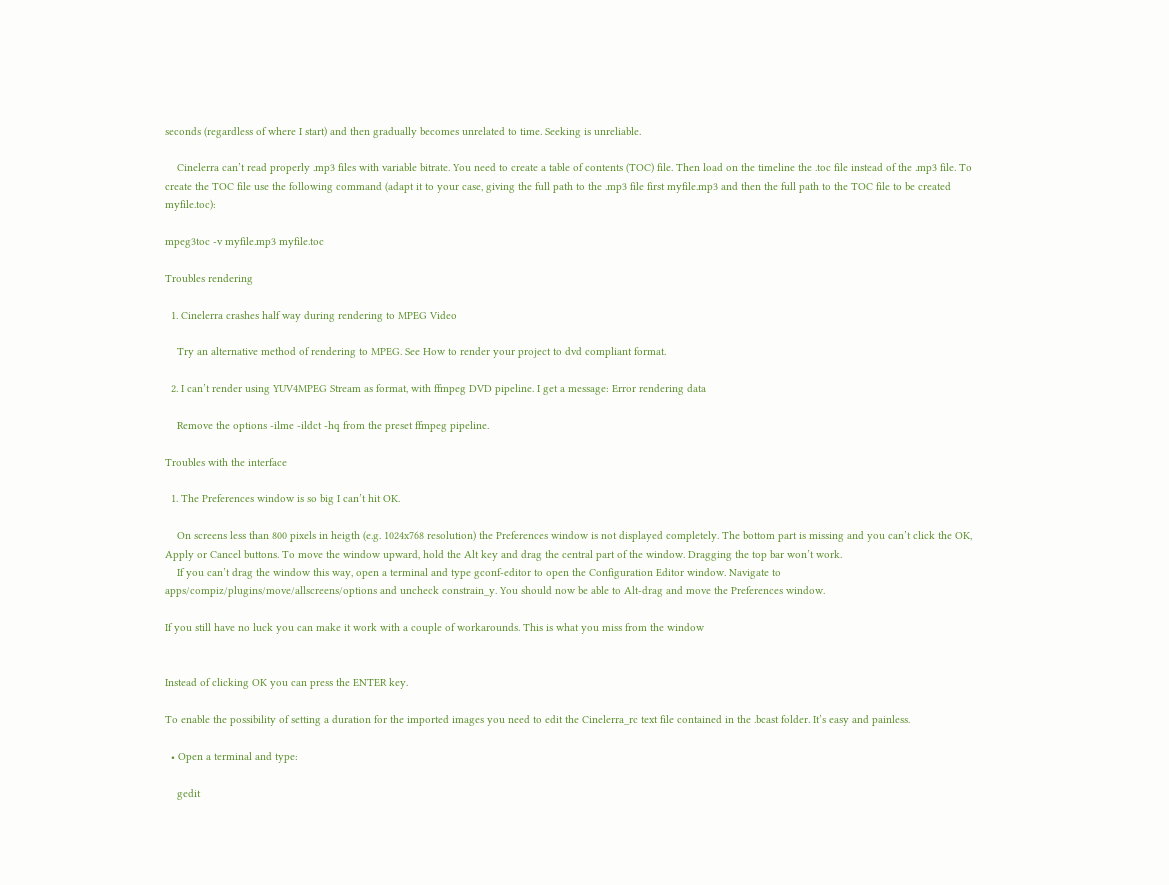seconds (regardless of where I start) and then gradually becomes unrelated to time. Seeking is unreliable.

    Cinelerra can’t read properly .mp3 files with variable bitrate. You need to create a table of contents (TOC) file. Then load on the timeline the .toc file instead of the .mp3 file. To create the TOC file use the following command (adapt it to your case, giving the full path to the .mp3 file first myfile.mp3 and then the full path to the TOC file to be created myfile.toc):

mpeg3toc -v myfile.mp3 myfile.toc

Troubles rendering

  1. Cinelerra crashes half way during rendering to MPEG Video

    Try an alternative method of rendering to MPEG. See How to render your project to dvd compliant format.

  2. I can’t render using YUV4MPEG Stream as format, with ffmpeg DVD pipeline. I get a message: Error rendering data

    Remove the options -ilme -ildct -hq from the preset ffmpeg pipeline.

Troubles with the interface

  1. The Preferences window is so big I can’t hit OK.

    On screens less than 800 pixels in heigth (e.g. 1024x768 resolution) the Preferences window is not displayed completely. The bottom part is missing and you can’t click the OK, Apply or Cancel buttons. To move the window upward, hold the Alt key and drag the central part of the window. Dragging the top bar won’t work.
    If you can’t drag the window this way, open a terminal and type gconf-editor to open the Configuration Editor window. Navigate to apps/compiz/plugins/move/allscreens/options and uncheck constrain_y. You should now be able to Alt-drag and move the Preferences window.

If you still have no luck you can make it work with a couple of workarounds. This is what you miss from the window


Instead of clicking OK you can press the ENTER key.

To enable the possibility of setting a duration for the imported images you need to edit the Cinelerra_rc text file contained in the .bcast folder. It’s easy and painless.

  • Open a terminal and type:

    gedit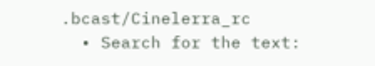.bcast/Cinelerra_rc
  • Search for the text: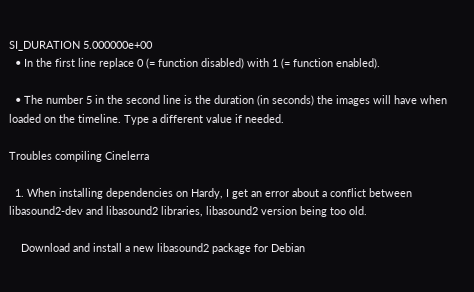SI_DURATION 5.000000e+00
  • In the first line replace 0 (= function disabled) with 1 (= function enabled).

  • The number 5 in the second line is the duration (in seconds) the images will have when loaded on the timeline. Type a different value if needed.

Troubles compiling Cinelerra

  1. When installing dependencies on Hardy, I get an error about a conflict between libasound2-dev and libasound2 libraries, libasound2 version being too old.

    Download and install a new libasound2 package for Debian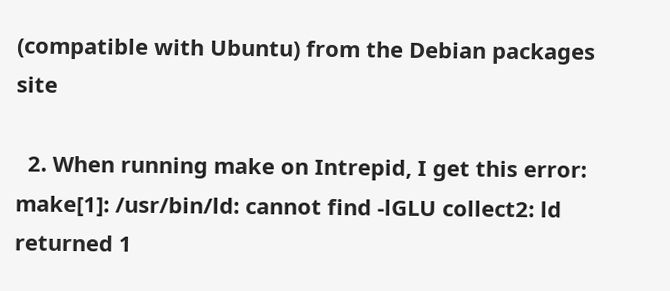(compatible with Ubuntu) from the Debian packages site

  2. When running make on Intrepid, I get this error: make[1]: /usr/bin/ld: cannot find -lGLU collect2: ld returned 1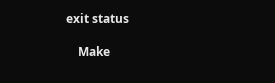exit status

    Make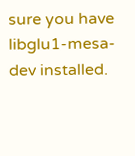sure you have libglu1-mesa-dev installed.